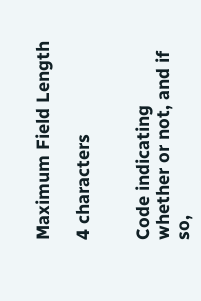Maximum Field Length

4 characters


Code indicating whether or not, and if so,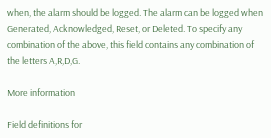when, the alarm should be logged. The alarm can be logged when Generated, Acknowledged, Reset, or Deleted. To specify any combination of the above, this field contains any combination of the letters A,R,D,G.

More information

Field definitions for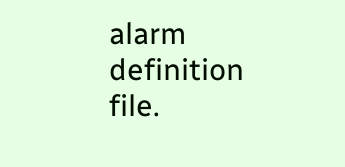alarm definition file.